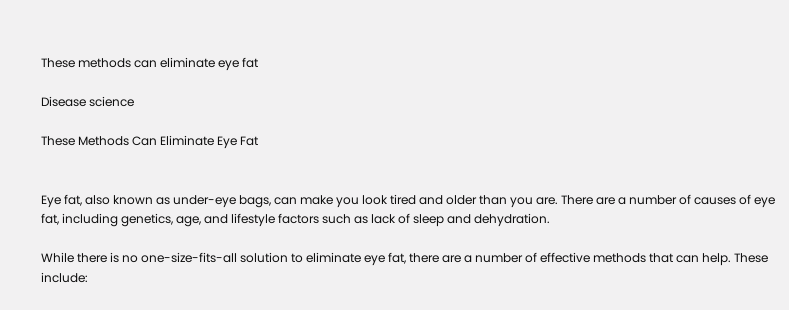These methods can eliminate eye fat

Disease science

These Methods Can Eliminate Eye Fat


Eye fat, also known as under-eye bags, can make you look tired and older than you are. There are a number of causes of eye fat, including genetics, age, and lifestyle factors such as lack of sleep and dehydration.

While there is no one-size-fits-all solution to eliminate eye fat, there are a number of effective methods that can help. These include: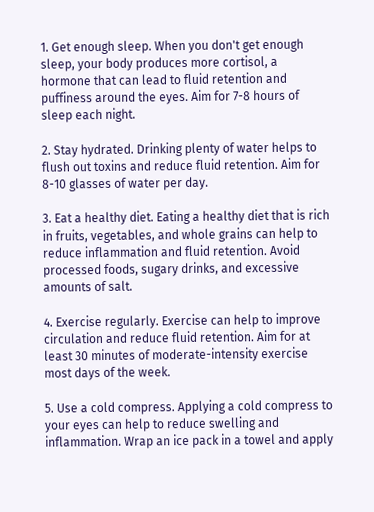1. Get enough sleep. When you don't get enough sleep, your body produces more cortisol, a hormone that can lead to fluid retention and puffiness around the eyes. Aim for 7-8 hours of sleep each night.

2. Stay hydrated. Drinking plenty of water helps to flush out toxins and reduce fluid retention. Aim for 8-10 glasses of water per day.

3. Eat a healthy diet. Eating a healthy diet that is rich in fruits, vegetables, and whole grains can help to reduce inflammation and fluid retention. Avoid processed foods, sugary drinks, and excessive amounts of salt.

4. Exercise regularly. Exercise can help to improve circulation and reduce fluid retention. Aim for at least 30 minutes of moderate-intensity exercise most days of the week.

5. Use a cold compress. Applying a cold compress to your eyes can help to reduce swelling and inflammation. Wrap an ice pack in a towel and apply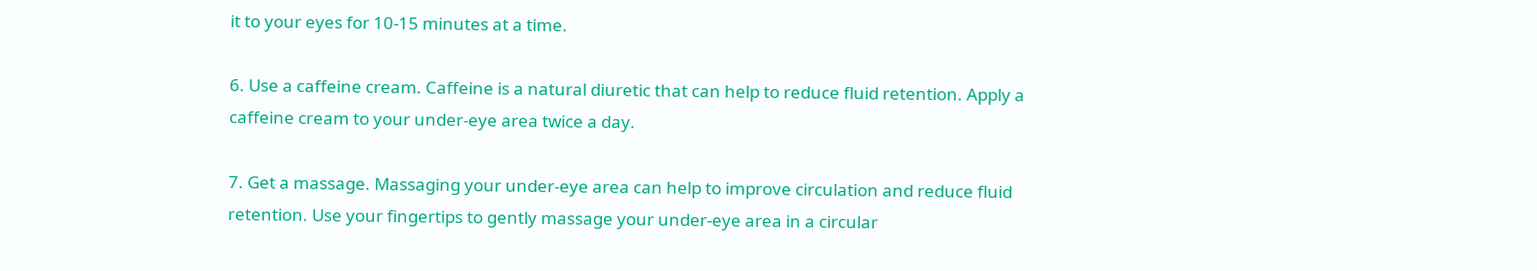it to your eyes for 10-15 minutes at a time.

6. Use a caffeine cream. Caffeine is a natural diuretic that can help to reduce fluid retention. Apply a caffeine cream to your under-eye area twice a day.

7. Get a massage. Massaging your under-eye area can help to improve circulation and reduce fluid retention. Use your fingertips to gently massage your under-eye area in a circular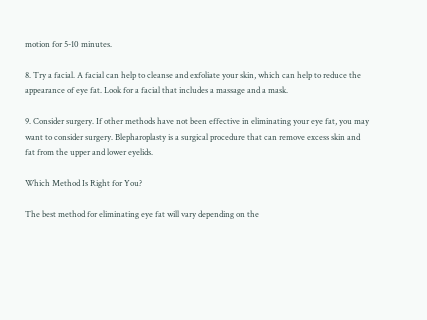motion for 5-10 minutes.

8. Try a facial. A facial can help to cleanse and exfoliate your skin, which can help to reduce the appearance of eye fat. Look for a facial that includes a massage and a mask.

9. Consider surgery. If other methods have not been effective in eliminating your eye fat, you may want to consider surgery. Blepharoplasty is a surgical procedure that can remove excess skin and fat from the upper and lower eyelids.

Which Method Is Right for You?

The best method for eliminating eye fat will vary depending on the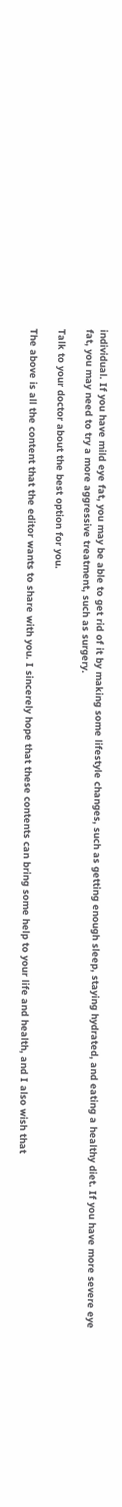individual. If you have mild eye fat, you may be able to get rid of it by making some lifestyle changes, such as getting enough sleep, staying hydrated, and eating a healthy diet. If you have more severe eye fat, you may need to try a more aggressive treatment, such as surgery.

Talk to your doctor about the best option for you.

The above is all the content that the editor wants to share with you. I sincerely hope that these contents can bring some help to your life and health, and I also wish that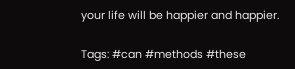your life will be happier and happier.

Tags: #can #methods #these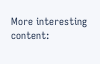More interesting content: